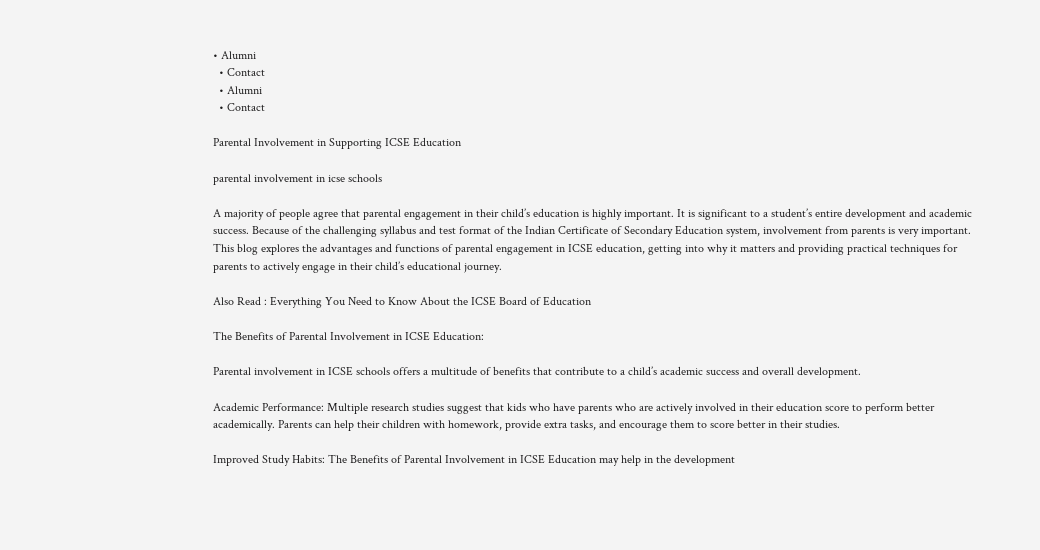• Alumni
  • Contact
  • Alumni
  • Contact

Parental Involvement in Supporting ICSE Education

parental involvement in icse schools

A majority of people agree that parental engagement in their child’s education is highly important. It is significant to a student’s entire development and academic success. Because of the challenging syllabus and test format of the Indian Certificate of Secondary Education system, involvement from parents is very important. This blog explores the advantages and functions of parental engagement in ICSE education, getting into why it matters and providing practical techniques for parents to actively engage in their child’s educational journey.

Also Read : Everything You Need to Know About the ICSE Board of Education

The Benefits of Parental Involvement in ICSE Education:

Parental involvement in ICSE schools offers a multitude of benefits that contribute to a child’s academic success and overall development.

Academic Performance: Multiple research studies suggest that kids who have parents who are actively involved in their education score to perform better academically. Parents can help their children with homework, provide extra tasks, and encourage them to score better in their studies.

Improved Study Habits: The Benefits of Parental Involvement in ICSE Education may help in the development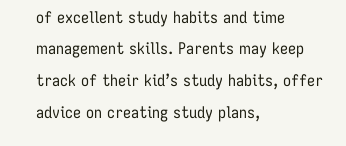of excellent study habits and time management skills. Parents may keep track of their kid’s study habits, offer advice on creating study plans,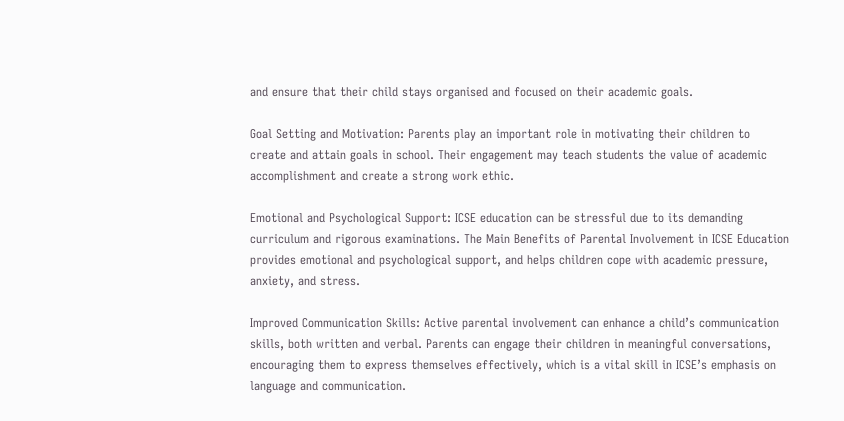and ensure that their child stays organised and focused on their academic goals.

Goal Setting and Motivation: Parents play an important role in motivating their children to create and attain goals in school. Their engagement may teach students the value of academic accomplishment and create a strong work ethic.

Emotional and Psychological Support: ICSE education can be stressful due to its demanding curriculum and rigorous examinations. The Main Benefits of Parental Involvement in ICSE Education provides emotional and psychological support, and helps children cope with academic pressure, anxiety, and stress.

Improved Communication Skills: Active parental involvement can enhance a child’s communication skills, both written and verbal. Parents can engage their children in meaningful conversations, encouraging them to express themselves effectively, which is a vital skill in ICSE’s emphasis on language and communication.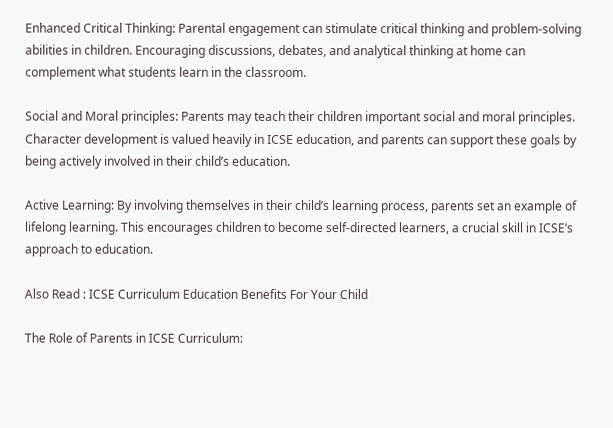Enhanced Critical Thinking: Parental engagement can stimulate critical thinking and problem-solving abilities in children. Encouraging discussions, debates, and analytical thinking at home can complement what students learn in the classroom.

Social and Moral principles: Parents may teach their children important social and moral principles. Character development is valued heavily in ICSE education, and parents can support these goals by being actively involved in their child’s education.

Active Learning: By involving themselves in their child’s learning process, parents set an example of lifelong learning. This encourages children to become self-directed learners, a crucial skill in ICSE’s approach to education.

Also Read : ICSE Curriculum Education Benefits For Your Child

The Role of Parents in ICSE Curriculum: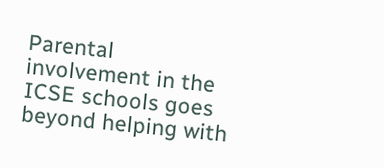Parental involvement in the ICSE schools goes beyond helping with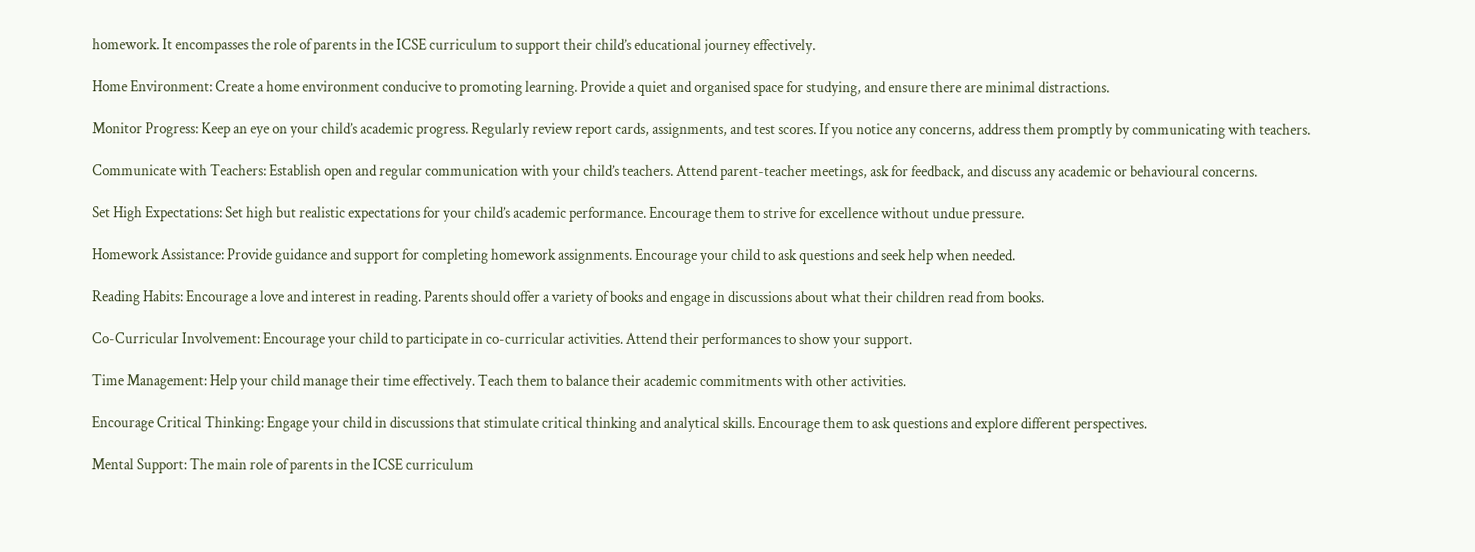homework. It encompasses the role of parents in the ICSE curriculum to support their child’s educational journey effectively.

Home Environment: Create a home environment conducive to promoting learning. Provide a quiet and organised space for studying, and ensure there are minimal distractions.

Monitor Progress: Keep an eye on your child’s academic progress. Regularly review report cards, assignments, and test scores. If you notice any concerns, address them promptly by communicating with teachers.

Communicate with Teachers: Establish open and regular communication with your child’s teachers. Attend parent-teacher meetings, ask for feedback, and discuss any academic or behavioural concerns.

Set High Expectations: Set high but realistic expectations for your child’s academic performance. Encourage them to strive for excellence without undue pressure.

Homework Assistance: Provide guidance and support for completing homework assignments. Encourage your child to ask questions and seek help when needed.

Reading Habits: Encourage a love and interest in reading. Parents should offer a variety of books and engage in discussions about what their children read from books.

Co-Curricular Involvement: Encourage your child to participate in co-curricular activities. Attend their performances to show your support.

Time Management: Help your child manage their time effectively. Teach them to balance their academic commitments with other activities.

Encourage Critical Thinking: Engage your child in discussions that stimulate critical thinking and analytical skills. Encourage them to ask questions and explore different perspectives.

Mental Support: The main role of parents in the ICSE curriculum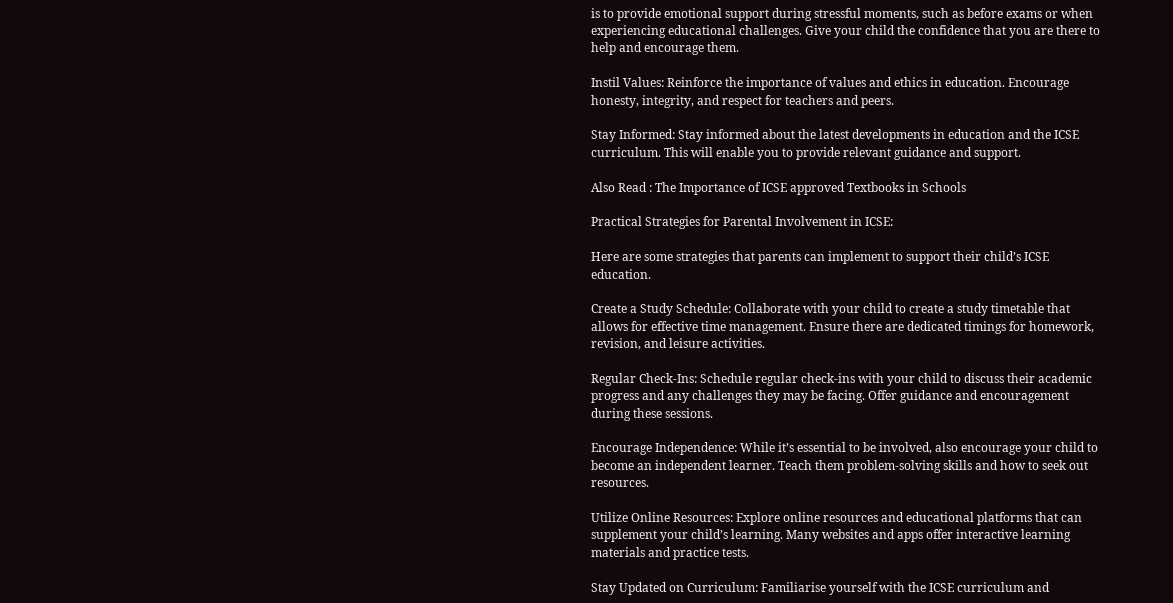is to provide emotional support during stressful moments, such as before exams or when experiencing educational challenges. Give your child the confidence that you are there to help and encourage them.

Instil Values: Reinforce the importance of values and ethics in education. Encourage honesty, integrity, and respect for teachers and peers.

Stay Informed: Stay informed about the latest developments in education and the ICSE curriculum. This will enable you to provide relevant guidance and support.

Also Read : The Importance of ICSE approved Textbooks in Schools

Practical Strategies for Parental Involvement in ICSE:

Here are some strategies that parents can implement to support their child’s ICSE education.

Create a Study Schedule: Collaborate with your child to create a study timetable that allows for effective time management. Ensure there are dedicated timings for homework, revision, and leisure activities.

Regular Check-Ins: Schedule regular check-ins with your child to discuss their academic progress and any challenges they may be facing. Offer guidance and encouragement during these sessions.

Encourage Independence: While it’s essential to be involved, also encourage your child to become an independent learner. Teach them problem-solving skills and how to seek out resources.

Utilize Online Resources: Explore online resources and educational platforms that can supplement your child’s learning. Many websites and apps offer interactive learning materials and practice tests.

Stay Updated on Curriculum: Familiarise yourself with the ICSE curriculum and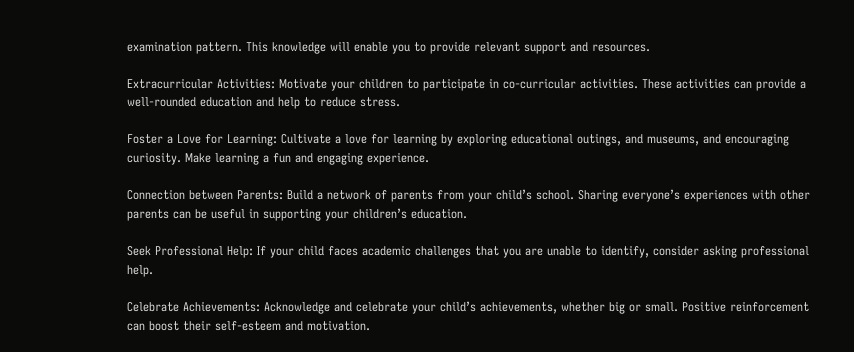examination pattern. This knowledge will enable you to provide relevant support and resources.

Extracurricular Activities: Motivate your children to participate in co-curricular activities. These activities can provide a well-rounded education and help to reduce stress.

Foster a Love for Learning: Cultivate a love for learning by exploring educational outings, and museums, and encouraging curiosity. Make learning a fun and engaging experience.

Connection between Parents: Build a network of parents from your child’s school. Sharing everyone’s experiences with other parents can be useful in supporting your children’s education.

Seek Professional Help: If your child faces academic challenges that you are unable to identify, consider asking professional help.

Celebrate Achievements: Acknowledge and celebrate your child’s achievements, whether big or small. Positive reinforcement can boost their self-esteem and motivation.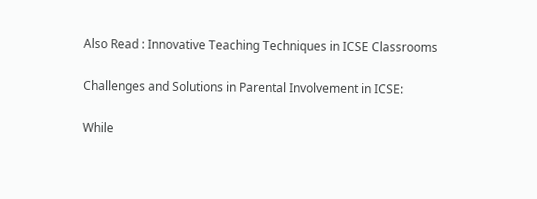Also Read : Innovative Teaching Techniques in ICSE Classrooms

Challenges and Solutions in Parental Involvement in ICSE:

While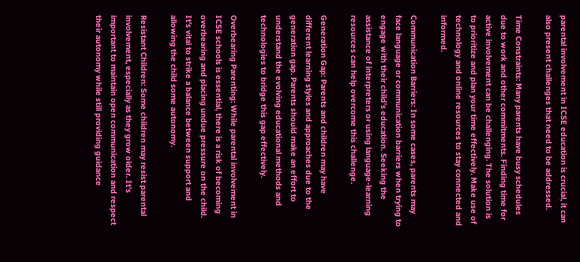parental involvement in ICSE education is crucial, it can also present challenges that need to be addressed.

Time Constraints: Many parents have busy schedules due to work and other commitments. Finding time for active involvement can be challenging. The solution is to prioritize and plan your time effectively. Make use of technology and online resources to stay connected and informed.

Communication Barriers: In some cases, parents may face language or communication barriers when trying to engage with their child’s education. Seeking the assistance of interpreters or using language-learning resources can help overcome this challenge.

Generation Gap: Parents and children may have different learning styles and approaches due to the generation gap. Parents should make an effort to understand the evolving educational methods and technologies to bridge this gap effectively.

Overbearing Parenting: While parental involvement in ICSE schools is essential, there is a risk of becoming overbearing and placing undue pressure on the child. It’s vital to strike a balance between support and allowing the child some autonomy.

Resistant Children: Some children may resist parental involvement, especially as they grow older. It’s important to maintain open communication and respect their autonomy while still providing guidance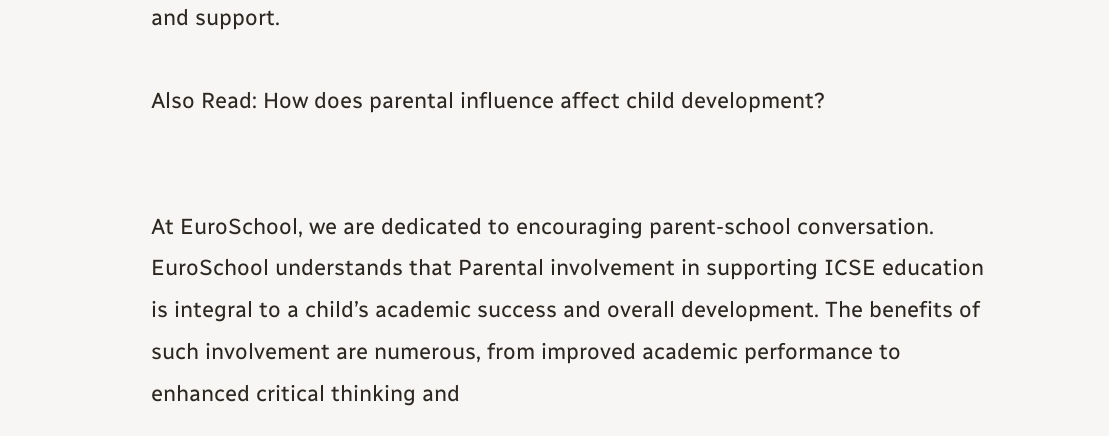and support.

Also Read: How does parental influence affect child development?


At EuroSchool, we are dedicated to encouraging parent-school conversation. EuroSchool understands that Parental involvement in supporting ICSE education is integral to a child’s academic success and overall development. The benefits of such involvement are numerous, from improved academic performance to enhanced critical thinking and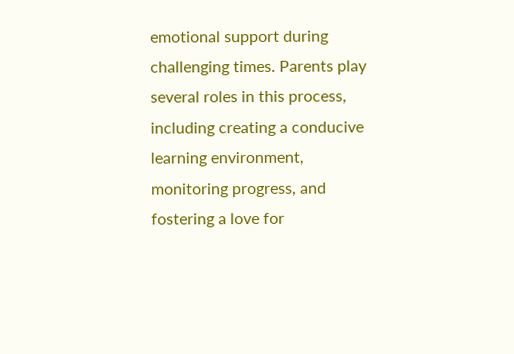emotional support during challenging times. Parents play several roles in this process, including creating a conducive learning environment, monitoring progress, and fostering a love for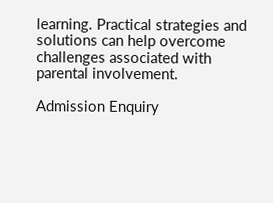learning. Practical strategies and solutions can help overcome challenges associated with parental involvement.

Admission Enquiry